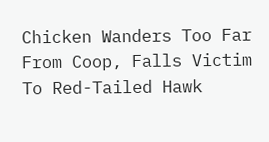Chicken Wanders Too Far From Coop, Falls Victim To Red-Tailed Hawk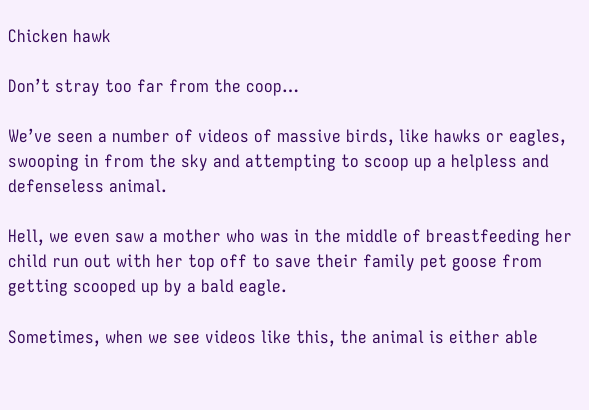Chicken hawk

Don’t stray too far from the coop…

We’ve seen a number of videos of massive birds, like hawks or eagles, swooping in from the sky and attempting to scoop up a helpless and defenseless animal.

Hell, we even saw a mother who was in the middle of breastfeeding her child run out with her top off to save their family pet goose from getting scooped up by a bald eagle.

Sometimes, when we see videos like this, the animal is either able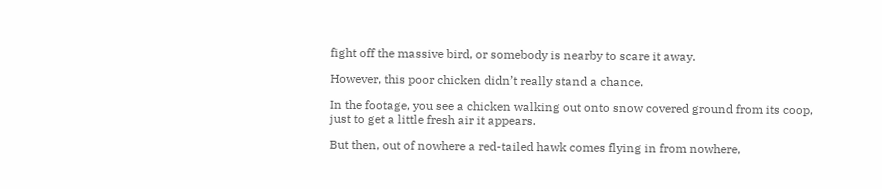fight off the massive bird, or somebody is nearby to scare it away.

However, this poor chicken didn’t really stand a chance.

In the footage, you see a chicken walking out onto snow covered ground from its coop, just to get a little fresh air it appears.

But then, out of nowhere a red-tailed hawk comes flying in from nowhere,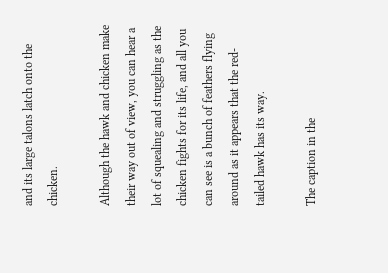and its large talons latch onto the chicken.

Although the hawk and chicken make their way out of view, you can hear a lot of squealing and struggling as the chicken fights for its life, and all you can see is a bunch of feathers flying around as it appears that the red-tailed hawk has its way.

The caption in the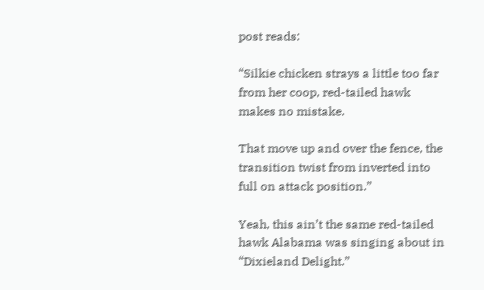post reads:

“Silkie chicken strays a little too far from her coop, red-tailed hawk makes no mistake.

That move up and over the fence, the transition twist from inverted into full on attack position.”

Yeah, this ain’t the same red-tailed hawk Alabama was singing about in “Dixieland Delight.”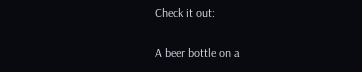Check it out:

A beer bottle on a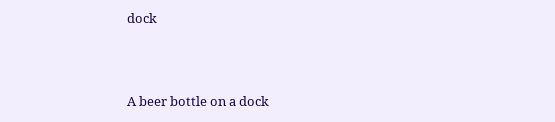dock



A beer bottle on a dock